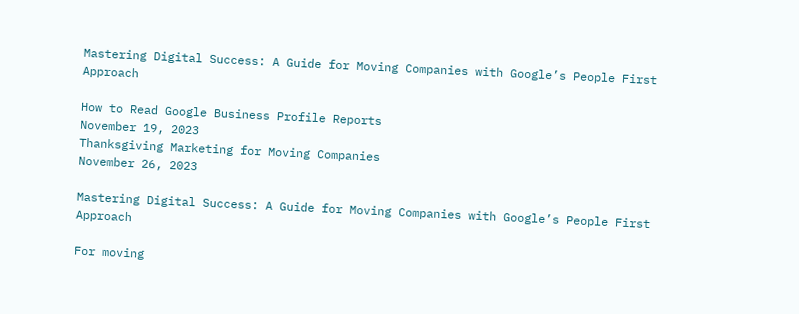Mastering Digital Success: A Guide for Moving Companies with Google’s People First Approach

How to Read Google Business Profile Reports
November 19, 2023
Thanksgiving Marketing for Moving Companies
November 26, 2023

Mastering Digital Success: A Guide for Moving Companies with Google’s People First Approach

For moving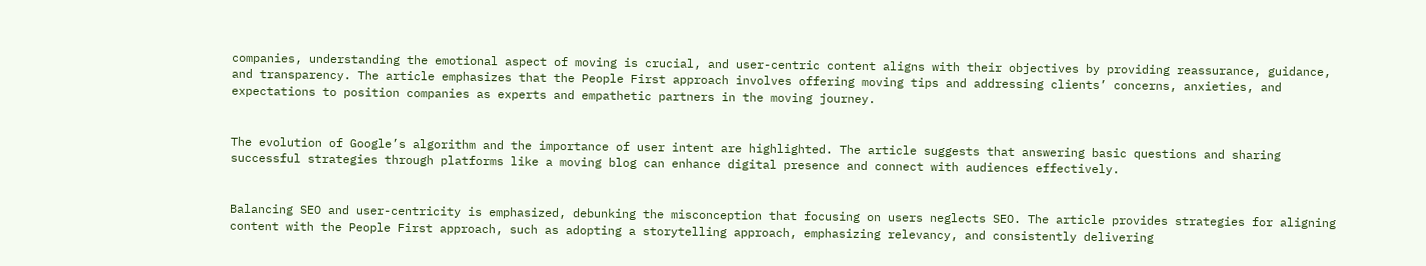companies, understanding the emotional aspect of moving is crucial, and user-centric content aligns with their objectives by providing reassurance, guidance, and transparency. The article emphasizes that the People First approach involves offering moving tips and addressing clients’ concerns, anxieties, and expectations to position companies as experts and empathetic partners in the moving journey.


The evolution of Google’s algorithm and the importance of user intent are highlighted. The article suggests that answering basic questions and sharing successful strategies through platforms like a moving blog can enhance digital presence and connect with audiences effectively.


Balancing SEO and user-centricity is emphasized, debunking the misconception that focusing on users neglects SEO. The article provides strategies for aligning content with the People First approach, such as adopting a storytelling approach, emphasizing relevancy, and consistently delivering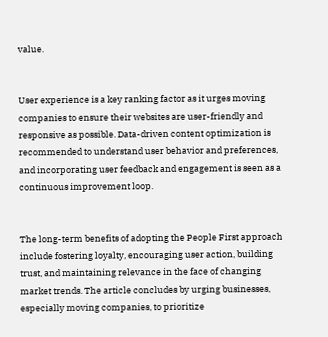value.


User experience is a key ranking factor as it urges moving companies to ensure their websites are user-friendly and responsive as possible. Data-driven content optimization is recommended to understand user behavior and preferences, and incorporating user feedback and engagement is seen as a continuous improvement loop.


The long-term benefits of adopting the People First approach include fostering loyalty, encouraging user action, building trust, and maintaining relevance in the face of changing market trends. The article concludes by urging businesses, especially moving companies, to prioritize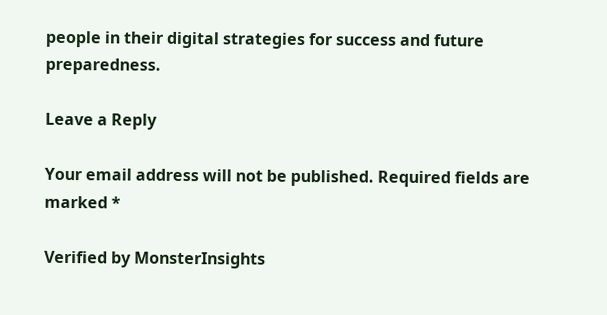people in their digital strategies for success and future preparedness.

Leave a Reply

Your email address will not be published. Required fields are marked *

Verified by MonsterInsights